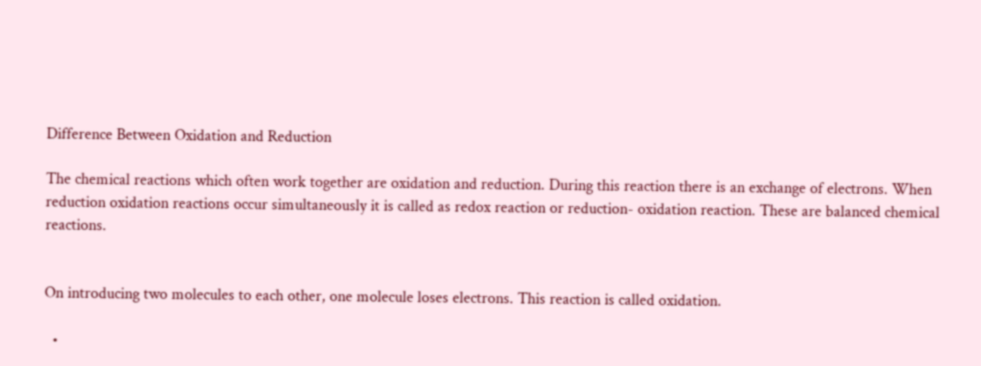Difference Between Oxidation and Reduction

The chemical reactions which often work together are oxidation and reduction. During this reaction there is an exchange of electrons. When reduction oxidation reactions occur simultaneously it is called as redox reaction or reduction- oxidation reaction. These are balanced chemical reactions.


On introducing two molecules to each other, one molecule loses electrons. This reaction is called oxidation.

  •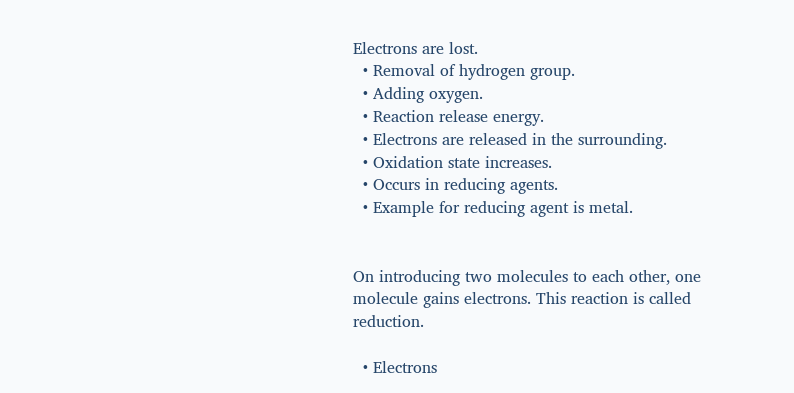Electrons are lost.
  • Removal of hydrogen group.
  • Adding oxygen.
  • Reaction release energy.
  • Electrons are released in the surrounding.
  • Oxidation state increases.
  • Occurs in reducing agents.
  • Example for reducing agent is metal.


On introducing two molecules to each other, one molecule gains electrons. This reaction is called reduction.

  • Electrons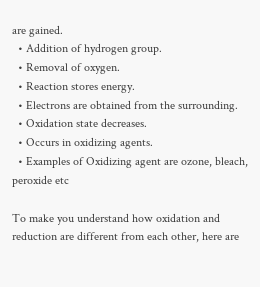are gained.
  • Addition of hydrogen group.
  • Removal of oxygen.
  • Reaction stores energy.
  • Electrons are obtained from the surrounding.
  • Oxidation state decreases.
  • Occurs in oxidizing agents.
  • Examples of Oxidizing agent are ozone, bleach, peroxide etc

To make you understand how oxidation and reduction are different from each other, here are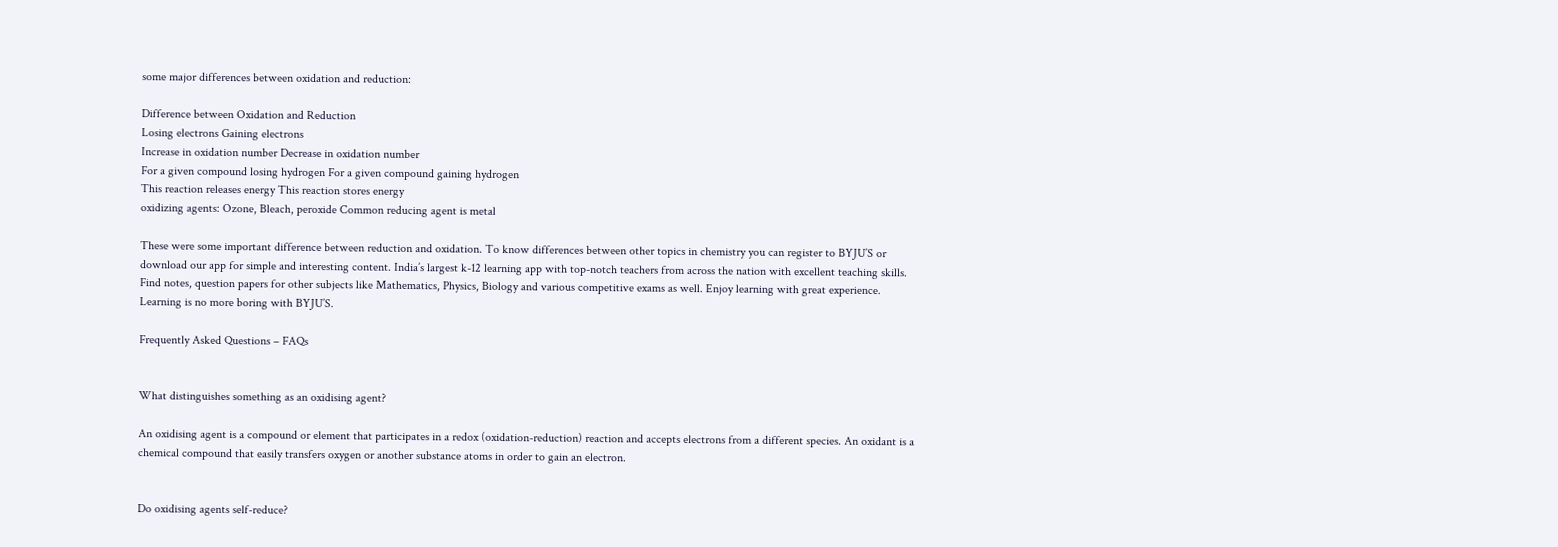some major differences between oxidation and reduction:

Difference between Oxidation and Reduction
Losing electrons Gaining electrons
Increase in oxidation number Decrease in oxidation number
For a given compound losing hydrogen For a given compound gaining hydrogen
This reaction releases energy This reaction stores energy
oxidizing agents: Ozone, Bleach, peroxide Common reducing agent is metal

These were some important difference between reduction and oxidation. To know differences between other topics in chemistry you can register to BYJU’S or download our app for simple and interesting content. India’s largest k-12 learning app with top-notch teachers from across the nation with excellent teaching skills. Find notes, question papers for other subjects like Mathematics, Physics, Biology and various competitive exams as well. Enjoy learning with great experience. Learning is no more boring with BYJU’S.

Frequently Asked Questions – FAQs


What distinguishes something as an oxidising agent?

An oxidising agent is a compound or element that participates in a redox (oxidation-reduction) reaction and accepts electrons from a different species. An oxidant is a chemical compound that easily transfers oxygen or another substance atoms in order to gain an electron.


Do oxidising agents self-reduce?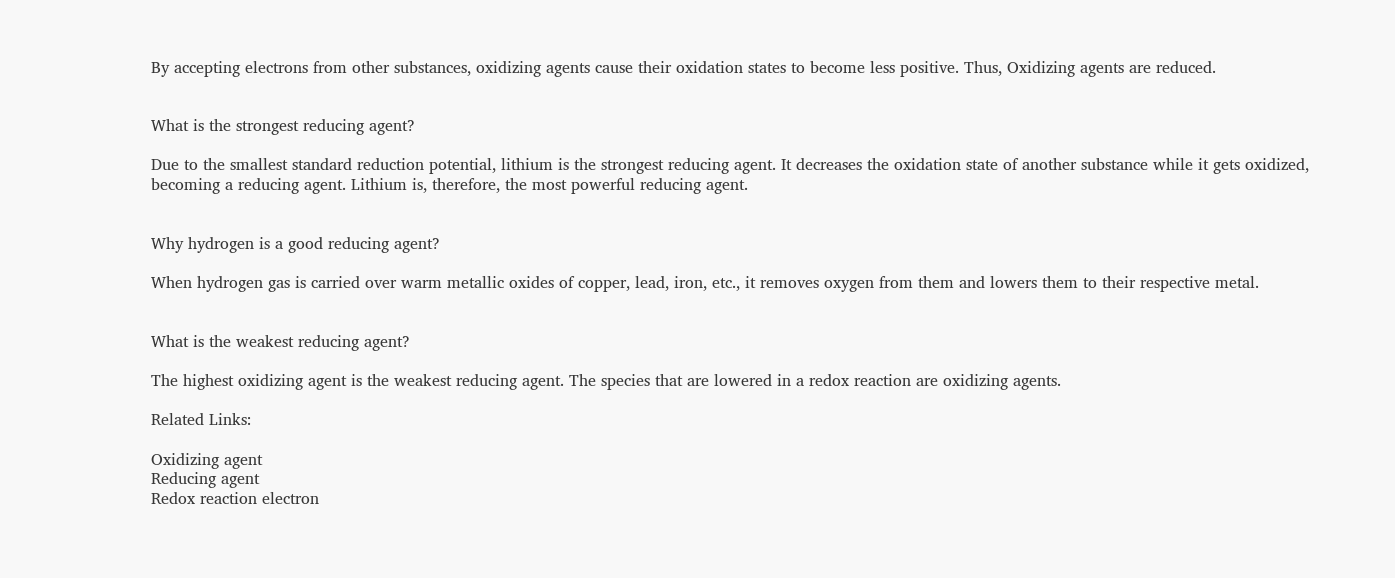By accepting electrons from other substances, oxidizing agents cause their oxidation states to become less positive. Thus, Oxidizing agents are reduced.


What is the strongest reducing agent?

Due to the smallest standard reduction potential, lithium is the strongest reducing agent. It decreases the oxidation state of another substance while it gets oxidized, becoming a reducing agent. Lithium is, therefore, the most powerful reducing agent.


Why hydrogen is a good reducing agent?

When hydrogen gas is carried over warm metallic oxides of copper, lead, iron, etc., it removes oxygen from them and lowers them to their respective metal.


What is the weakest reducing agent?

The highest oxidizing agent is the weakest reducing agent. The species that are lowered in a redox reaction are oxidizing agents.

Related Links:

Oxidizing agent
Reducing agent
Redox reaction electron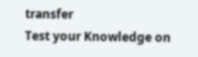transfer
Test your Knowledge on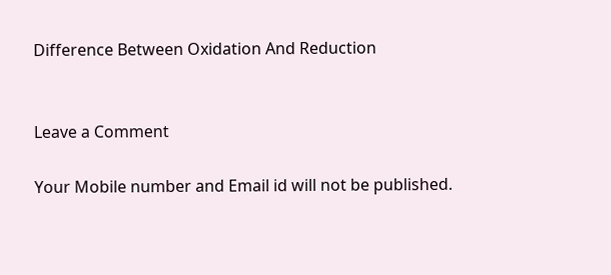Difference Between Oxidation And Reduction


Leave a Comment

Your Mobile number and Email id will not be published.